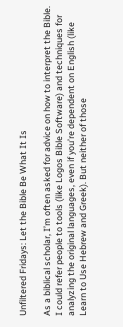Unfiltered Fridays: Let the Bible Be What It Is

As a biblical scholar, I’m often asked for advice on how to interpret the Bible. I could refer people to tools (like Logos Bible Software) and techniques for analyzing the original languages, even if you’re dependent on English (like Learn to Use Hebrew and Greek). But neither of those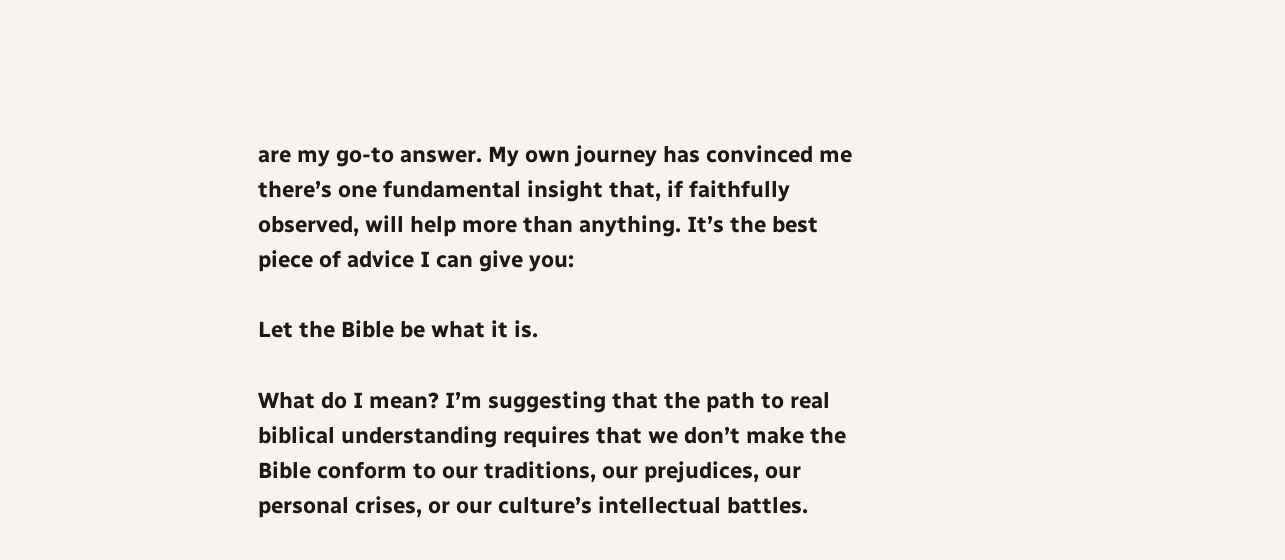are my go-to answer. My own journey has convinced me there’s one fundamental insight that, if faithfully observed, will help more than anything. It’s the best piece of advice I can give you:

Let the Bible be what it is.

What do I mean? I’m suggesting that the path to real biblical understanding requires that we don’t make the Bible conform to our traditions, our prejudices, our personal crises, or our culture’s intellectual battles.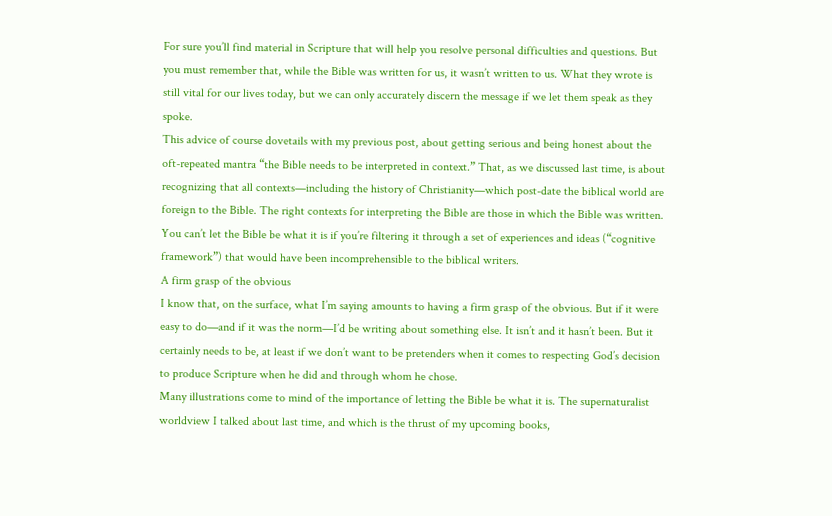For sure you’ll find material in Scripture that will help you resolve personal difficulties and questions. But you must remember that, while the Bible was written for us, it wasn’t written to us. What they wrote is still vital for our lives today, but we can only accurately discern the message if we let them speak as they spoke.
This advice of course dovetails with my previous post, about getting serious and being honest about the oft-repeated mantra “the Bible needs to be interpreted in context.” That, as we discussed last time, is about recognizing that all contexts—including the history of Christianity—which post-date the biblical world are foreign to the Bible. The right contexts for interpreting the Bible are those in which the Bible was written. You can’t let the Bible be what it is if you’re filtering it through a set of experiences and ideas (“cognitive framework”) that would have been incomprehensible to the biblical writers.
A firm grasp of the obvious
I know that, on the surface, what I’m saying amounts to having a firm grasp of the obvious. But if it were easy to do—and if it was the norm—I’d be writing about something else. It isn’t and it hasn’t been. But it certainly needs to be, at least if we don’t want to be pretenders when it comes to respecting God’s decision to produce Scripture when he did and through whom he chose.
Many illustrations come to mind of the importance of letting the Bible be what it is. The supernaturalist worldview I talked about last time, and which is the thrust of my upcoming books,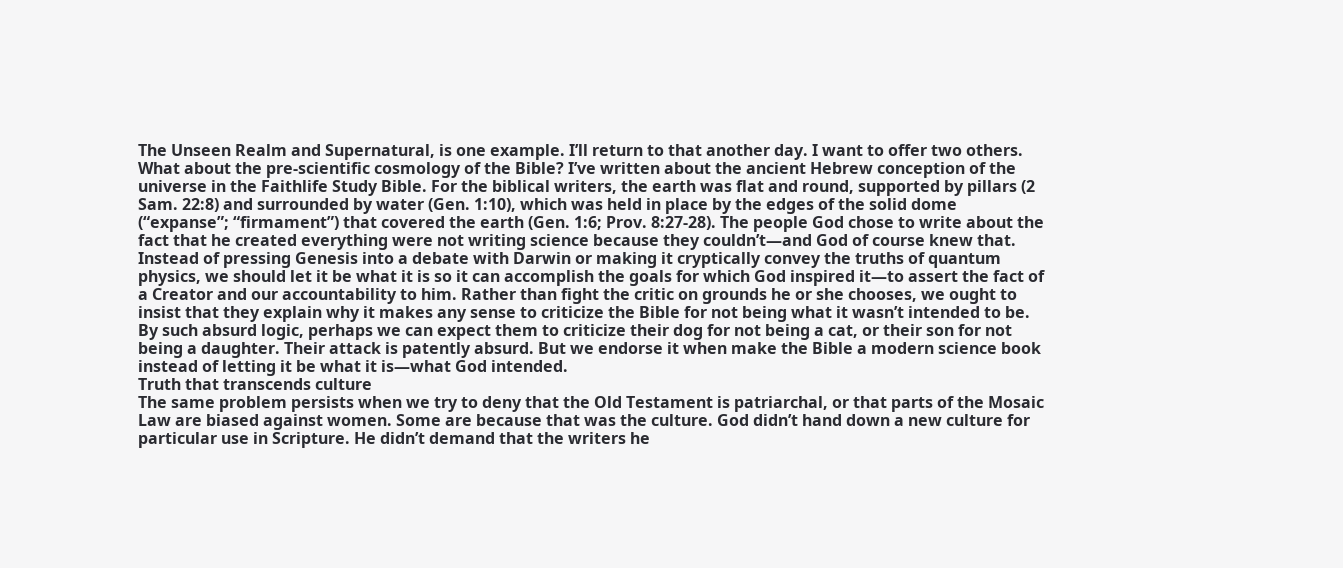The Unseen Realm and Supernatural, is one example. I’ll return to that another day. I want to offer two others.
What about the pre-scientific cosmology of the Bible? I’ve written about the ancient Hebrew conception of the universe in the Faithlife Study Bible. For the biblical writers, the earth was flat and round, supported by pillars (2 Sam. 22:8) and surrounded by water (Gen. 1:10), which was held in place by the edges of the solid dome (“expanse”; “firmament”) that covered the earth (Gen. 1:6; Prov. 8:27-28). The people God chose to write about the fact that he created everything were not writing science because they couldn’t—and God of course knew that. Instead of pressing Genesis into a debate with Darwin or making it cryptically convey the truths of quantum physics, we should let it be what it is so it can accomplish the goals for which God inspired it—to assert the fact of a Creator and our accountability to him. Rather than fight the critic on grounds he or she chooses, we ought to insist that they explain why it makes any sense to criticize the Bible for not being what it wasn’t intended to be. By such absurd logic, perhaps we can expect them to criticize their dog for not being a cat, or their son for not being a daughter. Their attack is patently absurd. But we endorse it when make the Bible a modern science book instead of letting it be what it is—what God intended.
Truth that transcends culture
The same problem persists when we try to deny that the Old Testament is patriarchal, or that parts of the Mosaic Law are biased against women. Some are because that was the culture. God didn’t hand down a new culture for particular use in Scripture. He didn’t demand that the writers he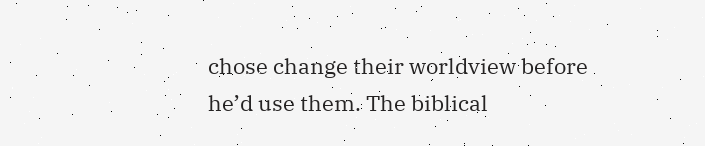chose change their worldview before he’d use them. The biblical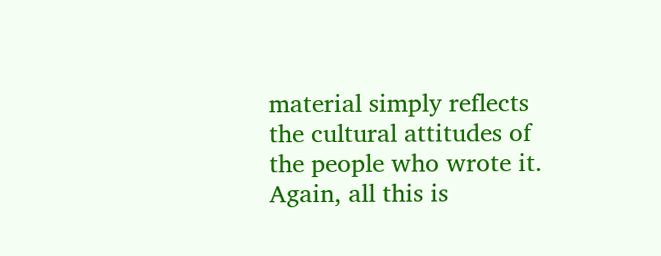material simply reflects the cultural attitudes of the people who wrote it.
Again, all this is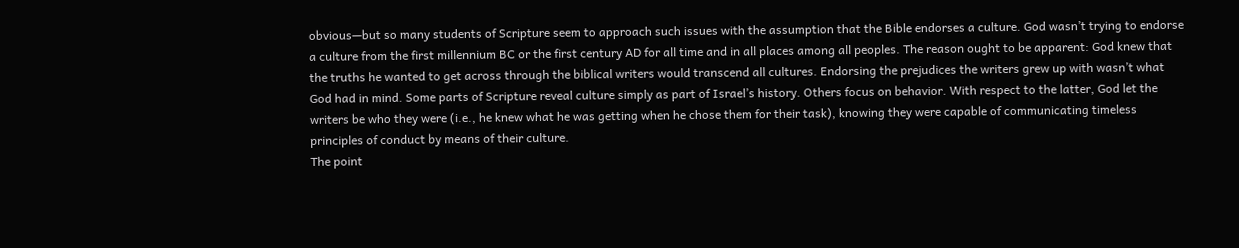obvious—but so many students of Scripture seem to approach such issues with the assumption that the Bible endorses a culture. God wasn’t trying to endorse a culture from the first millennium BC or the first century AD for all time and in all places among all peoples. The reason ought to be apparent: God knew that the truths he wanted to get across through the biblical writers would transcend all cultures. Endorsing the prejudices the writers grew up with wasn’t what God had in mind. Some parts of Scripture reveal culture simply as part of Israel’s history. Others focus on behavior. With respect to the latter, God let the writers be who they were (i.e., he knew what he was getting when he chose them for their task), knowing they were capable of communicating timeless principles of conduct by means of their culture.
The point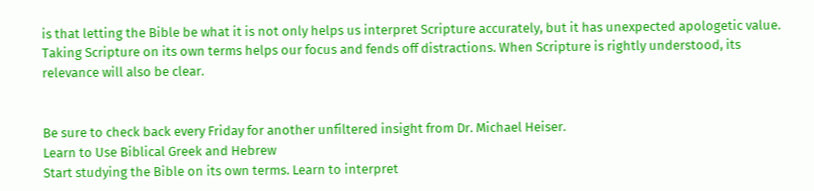is that letting the Bible be what it is not only helps us interpret Scripture accurately, but it has unexpected apologetic value. Taking Scripture on its own terms helps our focus and fends off distractions. When Scripture is rightly understood, its relevance will also be clear.


Be sure to check back every Friday for another unfiltered insight from Dr. Michael Heiser.
Learn to Use Biblical Greek and Hebrew
Start studying the Bible on its own terms. Learn to interpret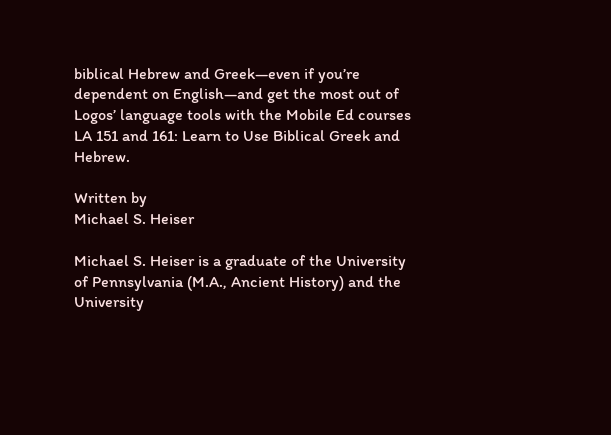biblical Hebrew and Greek—even if you’re dependent on English—and get the most out of Logos’ language tools with the Mobile Ed courses LA 151 and 161: Learn to Use Biblical Greek and Hebrew.

Written by
Michael S. Heiser

Michael S. Heiser is a graduate of the University of Pennsylvania (M.A., Ancient History) and the University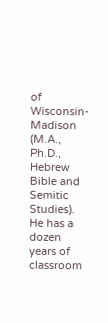of Wisconsin- Madison (M.A., Ph.D., Hebrew Bible and Semitic Studies). He has a dozen years of classroom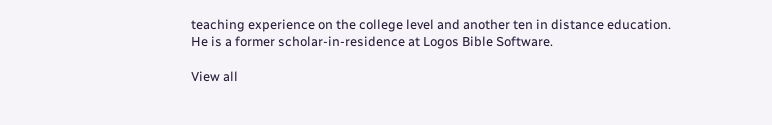teaching experience on the college level and another ten in distance education. He is a former scholar-in-residence at Logos Bible Software.

View all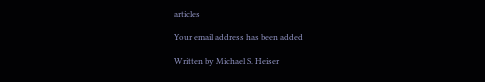articles

Your email address has been added

Written by Michael S. Heiser